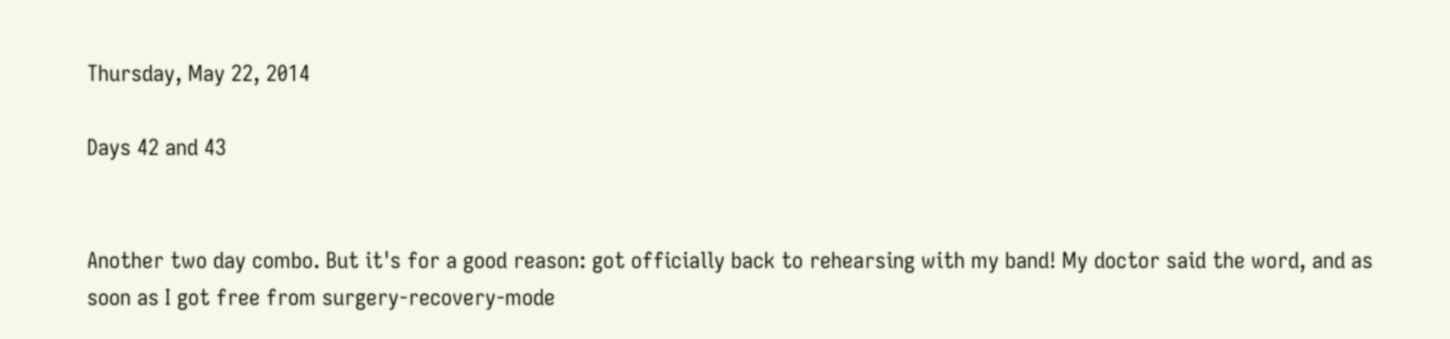Thursday, May 22, 2014

Days 42 and 43


Another two day combo. But it's for a good reason: got officially back to rehearsing with my band! My doctor said the word, and as soon as I got free from surgery-recovery-mode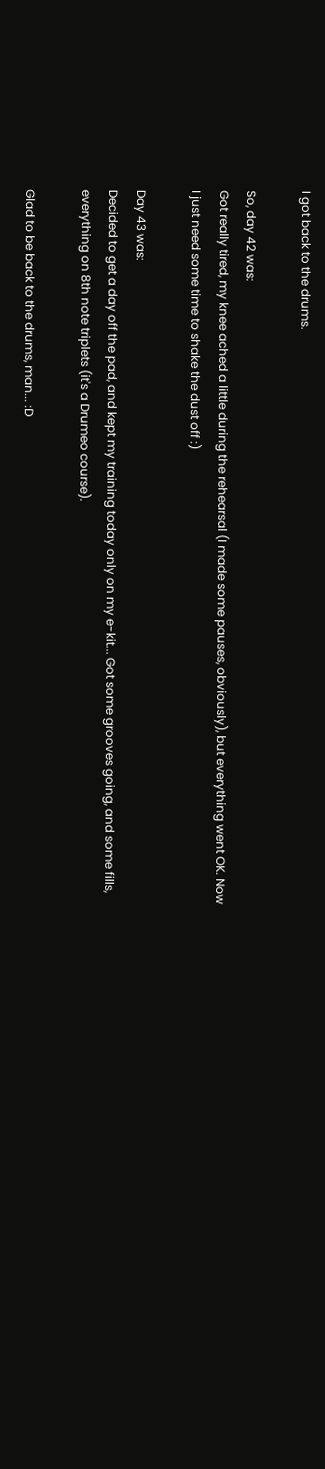I got back to the drums.

So, day 42 was:
Got really tired, my knee ached a little during the rehearsal (I made some pauses, obviously), but everything went OK. Now I just need some time to shake the dust off :)

Day 43 was:
Decided to get a day off the pad, and kept my training today only on my e-kit... Got some grooves going, and some fills, everything on 8th note triplets (it's a Drumeo course).

Glad to be back to the drums, man... :D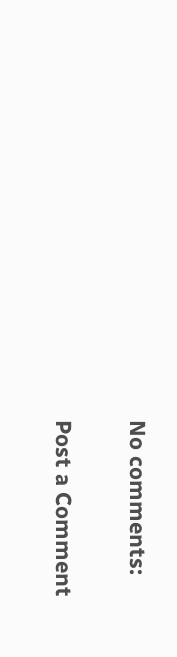No comments:

Post a Comment